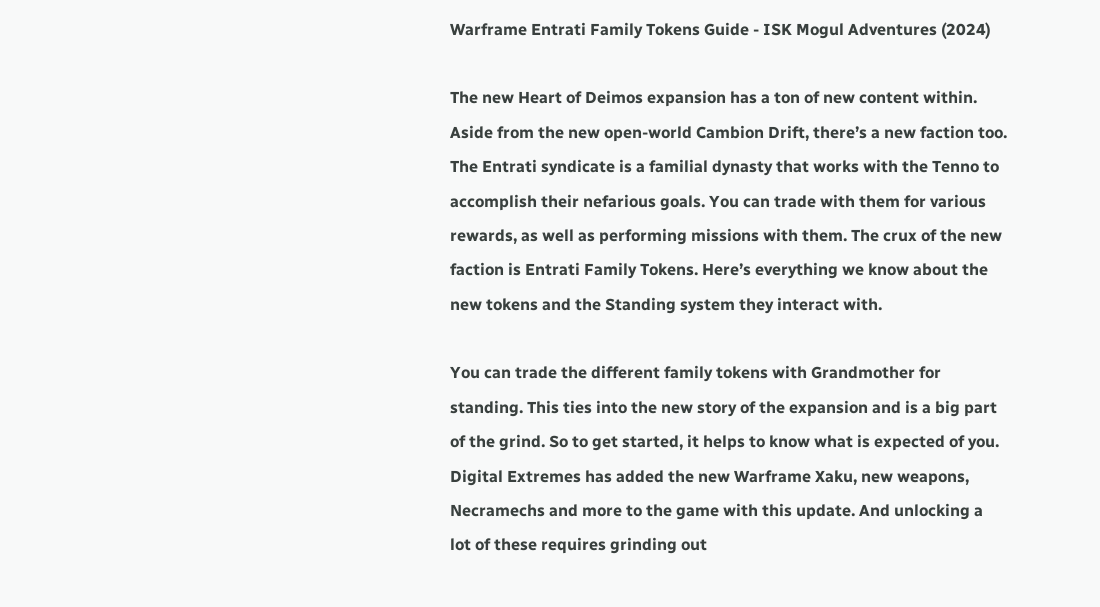Warframe Entrati Family Tokens Guide - ISK Mogul Adventures (2024)

The new Heart of Deimos expansion has a ton of new content within. Aside from the new open-world Cambion Drift, there’s a new faction too. The Entrati syndicate is a familial dynasty that works with the Tenno to accomplish their nefarious goals. You can trade with them for various rewards, as well as performing missions with them. The crux of the new faction is Entrati Family Tokens. Here’s everything we know about the new tokens and the Standing system they interact with.

You can trade the different family tokens with Grandmother for standing. This ties into the new story of the expansion and is a big part of the grind. So to get started, it helps to know what is expected of you. Digital Extremes has added the new Warframe Xaku, new weapons, Necramechs and more to the game with this update. And unlocking a lot of these requires grinding out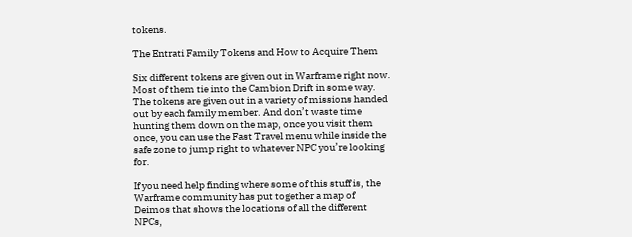tokens.

The Entrati Family Tokens and How to Acquire Them

Six different tokens are given out in Warframe right now. Most of them tie into the Cambion Drift in some way. The tokens are given out in a variety of missions handed out by each family member. And don’t waste time hunting them down on the map, once you visit them once, you can use the Fast Travel menu while inside the safe zone to jump right to whatever NPC you’re looking for.

If you need help finding where some of this stuff is, the Warframe community has put together a map of Deimos that shows the locations of all the different NPCs,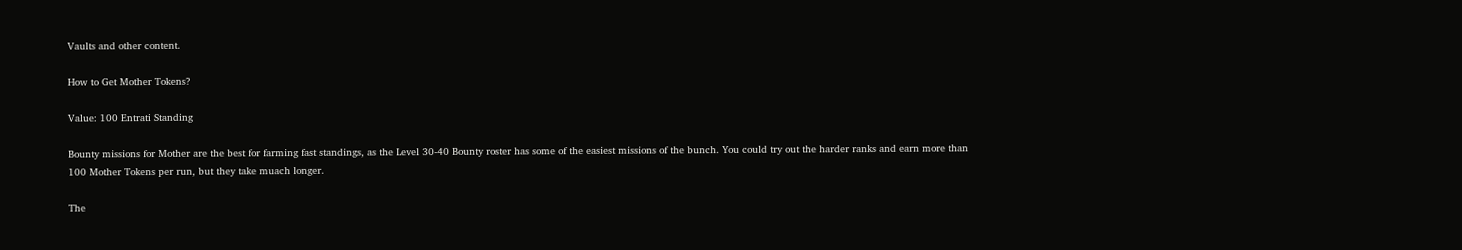Vaults and other content.

How to Get Mother Tokens?

Value: 100 Entrati Standing

Bounty missions for Mother are the best for farming fast standings, as the Level 30-40 Bounty roster has some of the easiest missions of the bunch. You could try out the harder ranks and earn more than 100 Mother Tokens per run, but they take muach longer.

The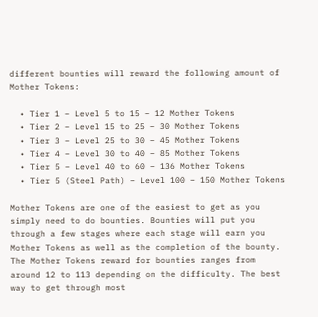different bounties will reward the following amount of Mother Tokens:

  • Tier 1 – Level 5 to 15 – 12 Mother Tokens
  • Tier 2 – Level 15 to 25 – 30 Mother Tokens
  • Tier 3 – Level 25 to 30 – 45 Mother Tokens
  • Tier 4 – Level 30 to 40 – 85 Mother Tokens
  • Tier 5 – Level 40 to 60 – 136 Mother Tokens
  • Tier 5 (Steel Path) – Level 100 – 150 Mother Tokens

Mother Tokens are one of the easiest to get as you simply need to do bounties. Bounties will put you through a few stages where each stage will earn you Mother Tokens as well as the completion of the bounty. The Mother Tokens reward for bounties ranges from around 12 to 113 depending on the difficulty. The best way to get through most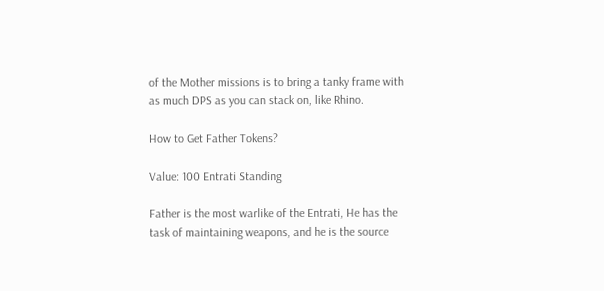of the Mother missions is to bring a tanky frame with as much DPS as you can stack on, like Rhino.

How to Get Father Tokens?

Value: 100 Entrati Standing

Father is the most warlike of the Entrati, He has the task of maintaining weapons, and he is the source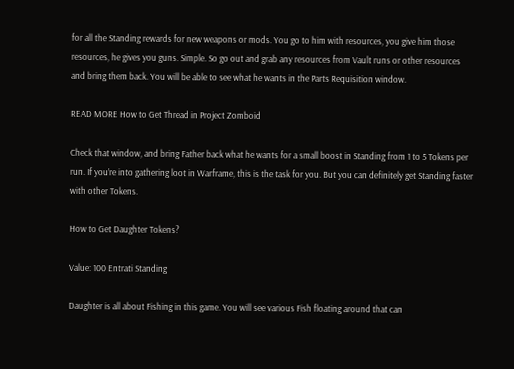for all the Standing rewards for new weapons or mods. You go to him with resources, you give him those resources, he gives you guns. Simple. So go out and grab any resources from Vault runs or other resources and bring them back. You will be able to see what he wants in the Parts Requisition window.

READ MORE How to Get Thread in Project Zomboid

Check that window, and bring Father back what he wants for a small boost in Standing from 1 to 5 Tokens per run. If you’re into gathering loot in Warframe, this is the task for you. But you can definitely get Standing faster with other Tokens.

How to Get Daughter Tokens?

Value: 100 Entrati Standing

Daughter is all about Fishing in this game. You will see various Fish floating around that can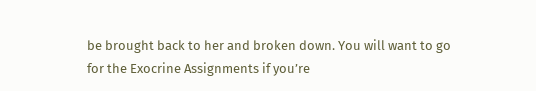be brought back to her and broken down. You will want to go for the Exocrine Assignments if you’re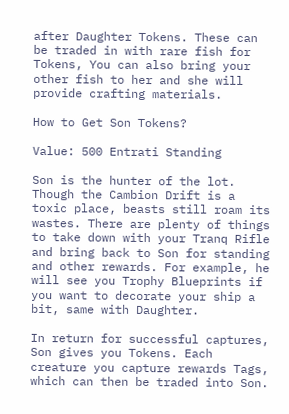after Daughter Tokens. These can be traded in with rare fish for Tokens, You can also bring your other fish to her and she will provide crafting materials.

How to Get Son Tokens?

Value: 500 Entrati Standing

Son is the hunter of the lot. Though the Cambion Drift is a toxic place, beasts still roam its wastes. There are plenty of things to take down with your Tranq Rifle and bring back to Son for standing and other rewards. For example, he will see you Trophy Blueprints if you want to decorate your ship a bit, same with Daughter.

In return for successful captures, Son gives you Tokens. Each creature you capture rewards Tags, which can then be traded into Son.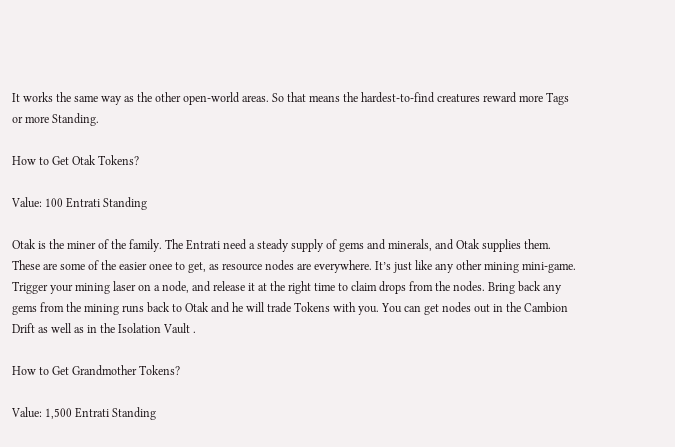It works the same way as the other open-world areas. So that means the hardest-to-find creatures reward more Tags or more Standing.

How to Get Otak Tokens?

Value: 100 Entrati Standing

Otak is the miner of the family. The Entrati need a steady supply of gems and minerals, and Otak supplies them. These are some of the easier onee to get, as resource nodes are everywhere. It’s just like any other mining mini-game. Trigger your mining laser on a node, and release it at the right time to claim drops from the nodes. Bring back any gems from the mining runs back to Otak and he will trade Tokens with you. You can get nodes out in the Cambion Drift as well as in the Isolation Vault .

How to Get Grandmother Tokens?

Value: 1,500 Entrati Standing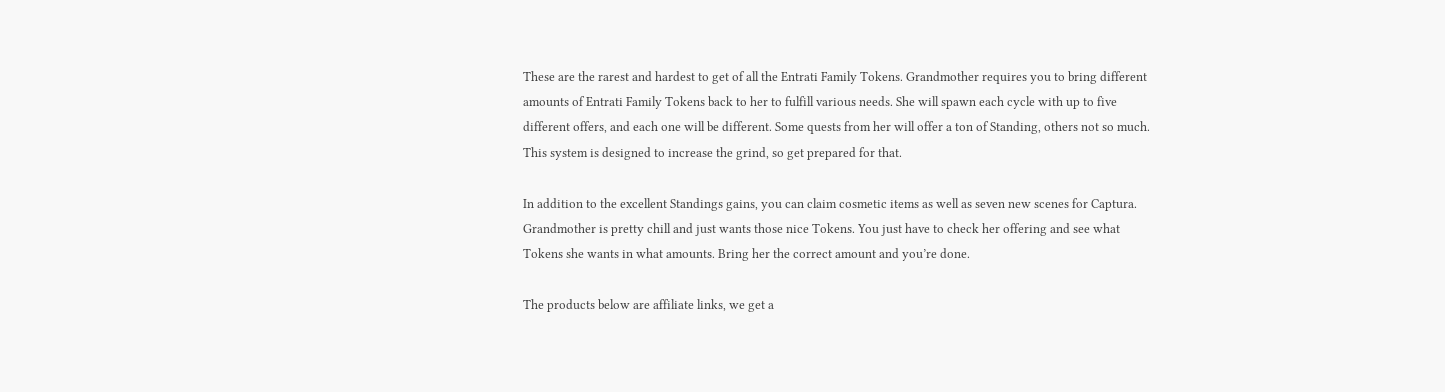These are the rarest and hardest to get of all the Entrati Family Tokens. Grandmother requires you to bring different amounts of Entrati Family Tokens back to her to fulfill various needs. She will spawn each cycle with up to five different offers, and each one will be different. Some quests from her will offer a ton of Standing, others not so much. This system is designed to increase the grind, so get prepared for that.

In addition to the excellent Standings gains, you can claim cosmetic items as well as seven new scenes for Captura. Grandmother is pretty chill and just wants those nice Tokens. You just have to check her offering and see what Tokens she wants in what amounts. Bring her the correct amount and you’re done.

The products below are affiliate links, we get a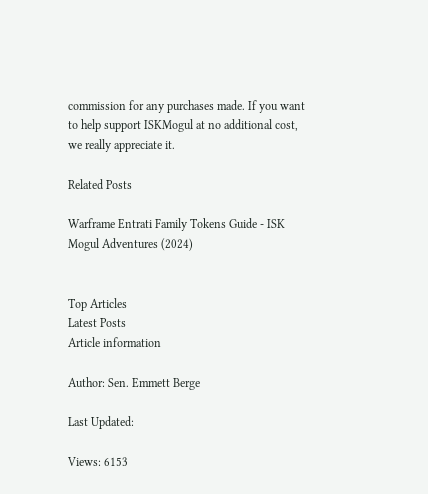commission for any purchases made. If you want to help support ISKMogul at no additional cost, we really appreciate it.

Related Posts

Warframe Entrati Family Tokens Guide - ISK Mogul Adventures (2024)


Top Articles
Latest Posts
Article information

Author: Sen. Emmett Berge

Last Updated:

Views: 6153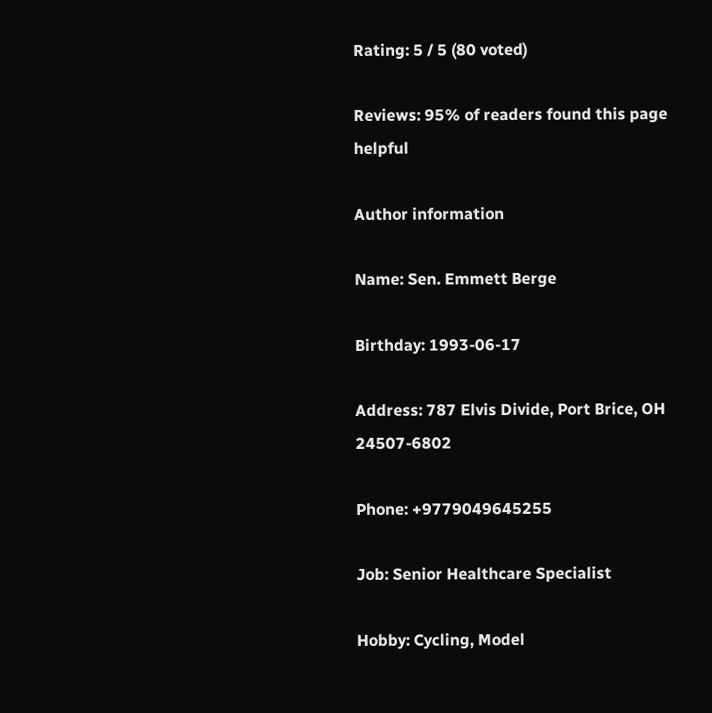Rating: 5 / 5 (80 voted)

Reviews: 95% of readers found this page helpful

Author information

Name: Sen. Emmett Berge

Birthday: 1993-06-17

Address: 787 Elvis Divide, Port Brice, OH 24507-6802

Phone: +9779049645255

Job: Senior Healthcare Specialist

Hobby: Cycling, Model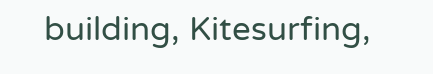building, Kitesurfing,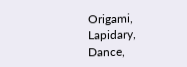Origami, Lapidary, Dance,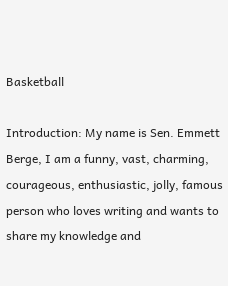Basketball

Introduction: My name is Sen. Emmett Berge, I am a funny, vast, charming, courageous, enthusiastic, jolly, famous person who loves writing and wants to share my knowledge and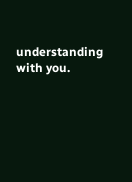understanding with you.